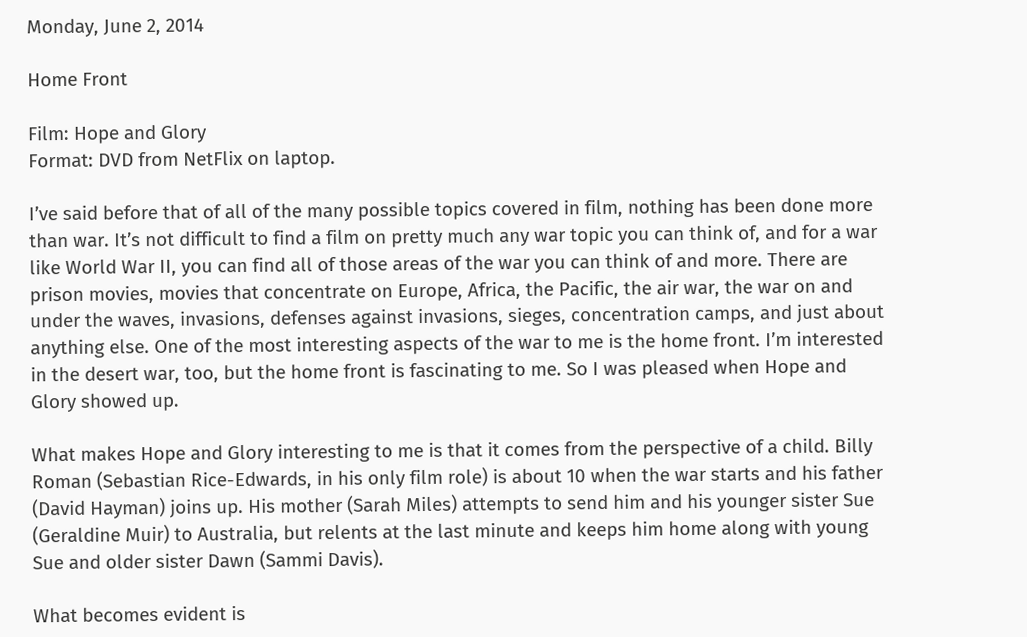Monday, June 2, 2014

Home Front

Film: Hope and Glory
Format: DVD from NetFlix on laptop.

I’ve said before that of all of the many possible topics covered in film, nothing has been done more than war. It’s not difficult to find a film on pretty much any war topic you can think of, and for a war like World War II, you can find all of those areas of the war you can think of and more. There are prison movies, movies that concentrate on Europe, Africa, the Pacific, the air war, the war on and under the waves, invasions, defenses against invasions, sieges, concentration camps, and just about anything else. One of the most interesting aspects of the war to me is the home front. I’m interested in the desert war, too, but the home front is fascinating to me. So I was pleased when Hope and Glory showed up.

What makes Hope and Glory interesting to me is that it comes from the perspective of a child. Billy Roman (Sebastian Rice-Edwards, in his only film role) is about 10 when the war starts and his father (David Hayman) joins up. His mother (Sarah Miles) attempts to send him and his younger sister Sue (Geraldine Muir) to Australia, but relents at the last minute and keeps him home along with young Sue and older sister Dawn (Sammi Davis).

What becomes evident is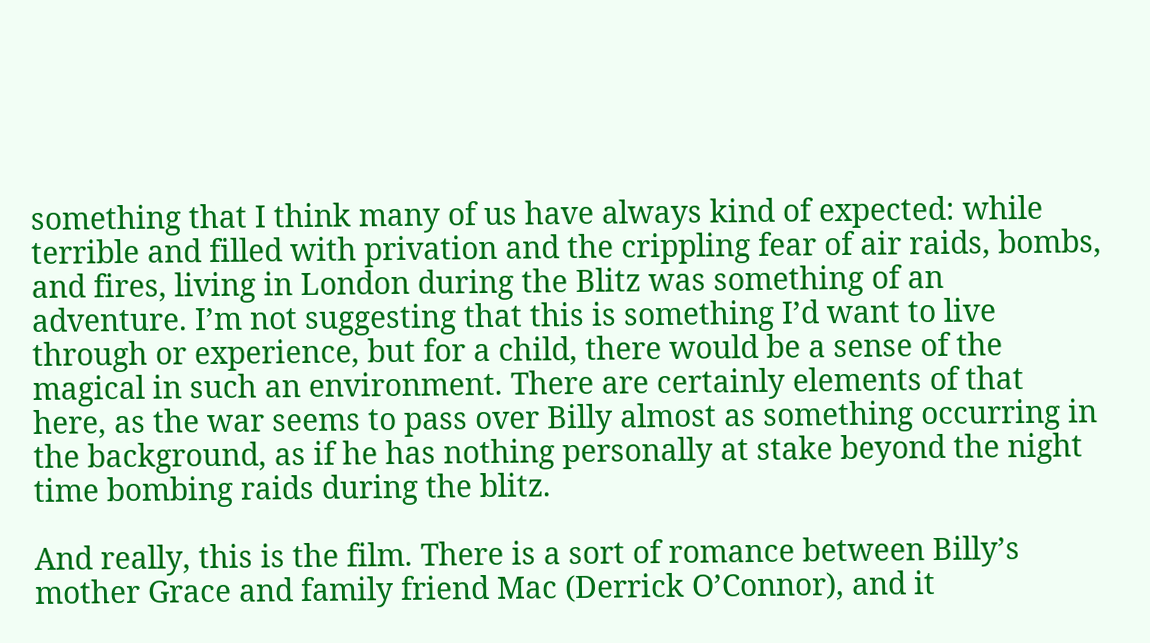something that I think many of us have always kind of expected: while terrible and filled with privation and the crippling fear of air raids, bombs, and fires, living in London during the Blitz was something of an adventure. I’m not suggesting that this is something I’d want to live through or experience, but for a child, there would be a sense of the magical in such an environment. There are certainly elements of that here, as the war seems to pass over Billy almost as something occurring in the background, as if he has nothing personally at stake beyond the night time bombing raids during the blitz.

And really, this is the film. There is a sort of romance between Billy’s mother Grace and family friend Mac (Derrick O’Connor), and it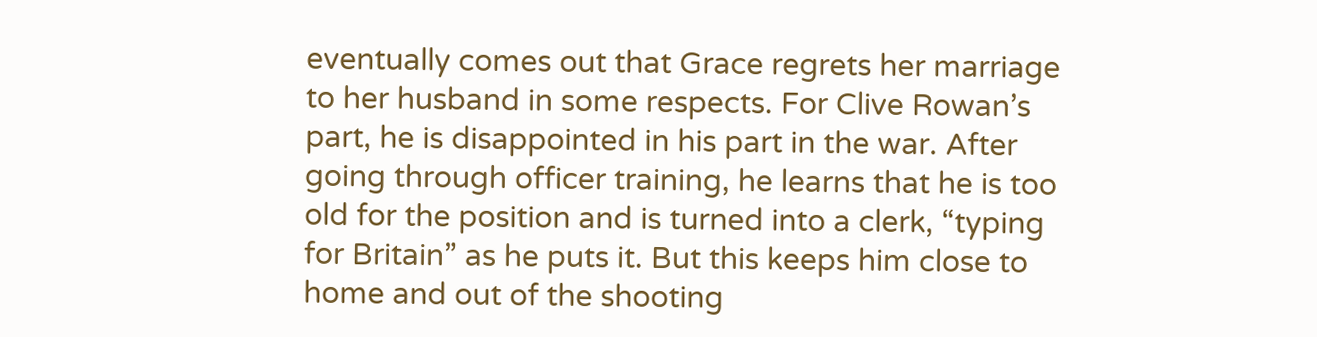eventually comes out that Grace regrets her marriage to her husband in some respects. For Clive Rowan’s part, he is disappointed in his part in the war. After going through officer training, he learns that he is too old for the position and is turned into a clerk, “typing for Britain” as he puts it. But this keeps him close to home and out of the shooting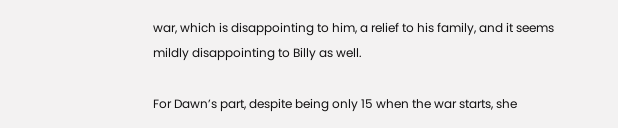war, which is disappointing to him, a relief to his family, and it seems mildly disappointing to Billy as well.

For Dawn’s part, despite being only 15 when the war starts, she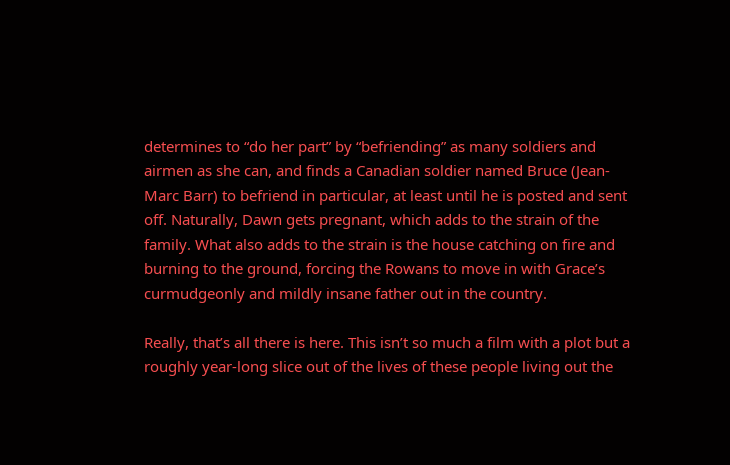determines to “do her part” by “befriending” as many soldiers and airmen as she can, and finds a Canadian soldier named Bruce (Jean-Marc Barr) to befriend in particular, at least until he is posted and sent off. Naturally, Dawn gets pregnant, which adds to the strain of the family. What also adds to the strain is the house catching on fire and burning to the ground, forcing the Rowans to move in with Grace’s curmudgeonly and mildly insane father out in the country.

Really, that’s all there is here. This isn’t so much a film with a plot but a roughly year-long slice out of the lives of these people living out the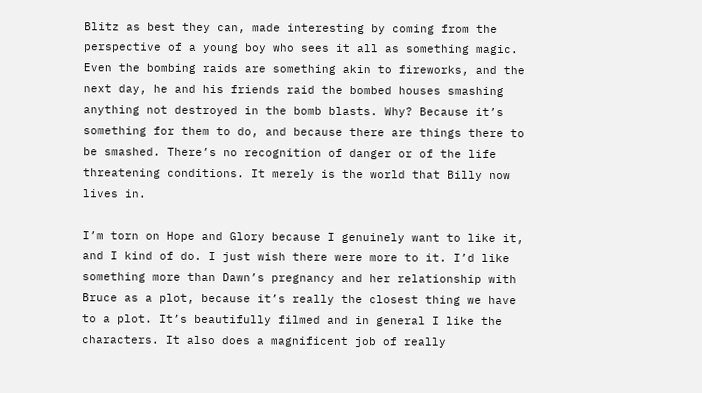Blitz as best they can, made interesting by coming from the perspective of a young boy who sees it all as something magic. Even the bombing raids are something akin to fireworks, and the next day, he and his friends raid the bombed houses smashing anything not destroyed in the bomb blasts. Why? Because it’s something for them to do, and because there are things there to be smashed. There’s no recognition of danger or of the life threatening conditions. It merely is the world that Billy now lives in.

I’m torn on Hope and Glory because I genuinely want to like it, and I kind of do. I just wish there were more to it. I’d like something more than Dawn’s pregnancy and her relationship with Bruce as a plot, because it’s really the closest thing we have to a plot. It’s beautifully filmed and in general I like the characters. It also does a magnificent job of really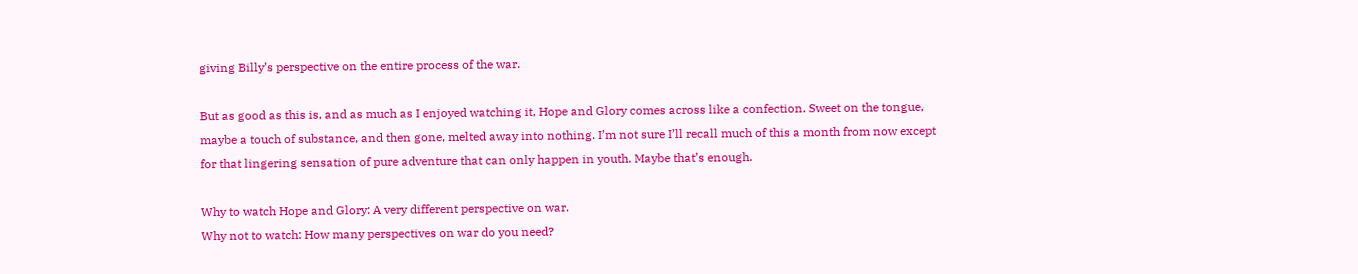giving Billy’s perspective on the entire process of the war.

But as good as this is, and as much as I enjoyed watching it, Hope and Glory comes across like a confection. Sweet on the tongue, maybe a touch of substance, and then gone, melted away into nothing. I’m not sure I’ll recall much of this a month from now except for that lingering sensation of pure adventure that can only happen in youth. Maybe that’s enough.

Why to watch Hope and Glory: A very different perspective on war.
Why not to watch: How many perspectives on war do you need?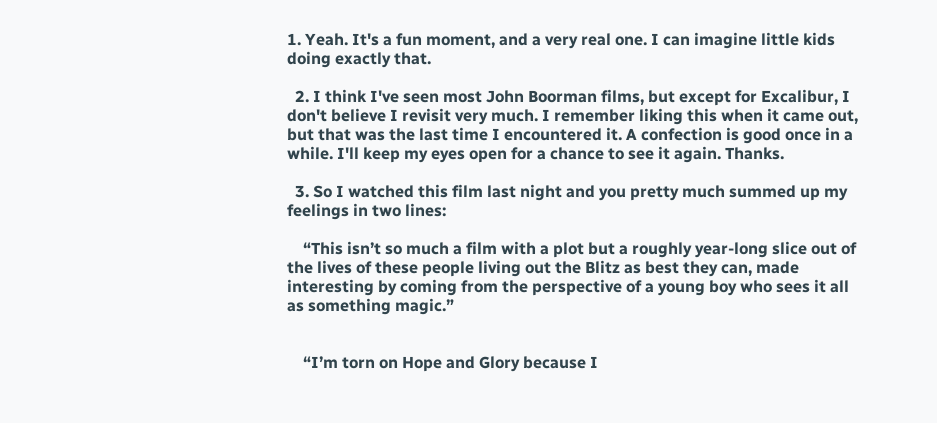1. Yeah. It's a fun moment, and a very real one. I can imagine little kids doing exactly that.

  2. I think I've seen most John Boorman films, but except for Excalibur, I don't believe I revisit very much. I remember liking this when it came out, but that was the last time I encountered it. A confection is good once in a while. I'll keep my eyes open for a chance to see it again. Thanks.

  3. So I watched this film last night and you pretty much summed up my feelings in two lines:

    “This isn’t so much a film with a plot but a roughly year-long slice out of the lives of these people living out the Blitz as best they can, made interesting by coming from the perspective of a young boy who sees it all as something magic.”


    “I’m torn on Hope and Glory because I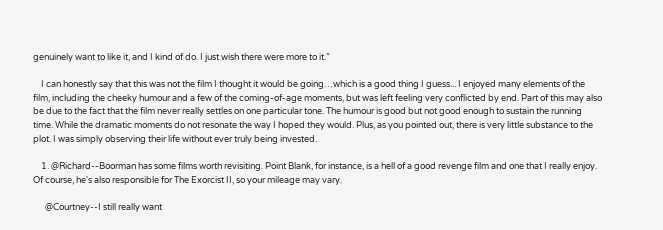genuinely want to like it, and I kind of do. I just wish there were more to it.”

    I can honestly say that this was not the film I thought it would be going…which is a good thing I guess... I enjoyed many elements of the film, including the cheeky humour and a few of the coming-of-age moments, but was left feeling very conflicted by end. Part of this may also be due to the fact that the film never really settles on one particular tone. The humour is good but not good enough to sustain the running time. While the dramatic moments do not resonate the way I hoped they would. Plus, as you pointed out, there is very little substance to the plot. I was simply observing their life without ever truly being invested.

    1. @Richard--Boorman has some films worth revisiting. Point Blank, for instance, is a hell of a good revenge film and one that I really enjoy. Of course, he's also responsible for The Exorcist II, so your mileage may vary.

      @Courtney--I still really want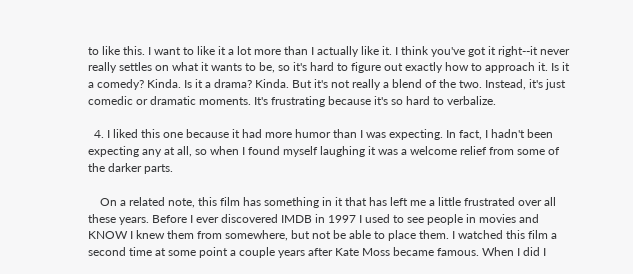to like this. I want to like it a lot more than I actually like it. I think you've got it right--it never really settles on what it wants to be, so it's hard to figure out exactly how to approach it. Is it a comedy? Kinda. Is it a drama? Kinda. But it's not really a blend of the two. Instead, it's just comedic or dramatic moments. It's frustrating because it's so hard to verbalize.

  4. I liked this one because it had more humor than I was expecting. In fact, I hadn't been expecting any at all, so when I found myself laughing it was a welcome relief from some of the darker parts.

    On a related note, this film has something in it that has left me a little frustrated over all these years. Before I ever discovered IMDB in 1997 I used to see people in movies and KNOW I knew them from somewhere, but not be able to place them. I watched this film a second time at some point a couple years after Kate Moss became famous. When I did I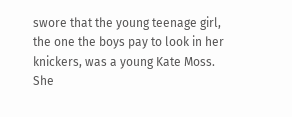swore that the young teenage girl, the one the boys pay to look in her knickers, was a young Kate Moss. She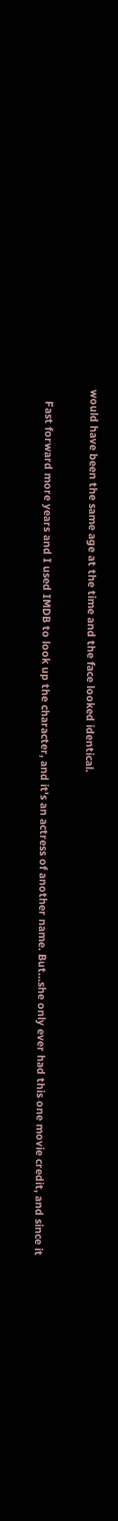would have been the same age at the time and the face looked identical.

    Fast forward more years and I used IMDB to look up the character, and it's an actress of another name. But...she only ever had this one movie credit, and since it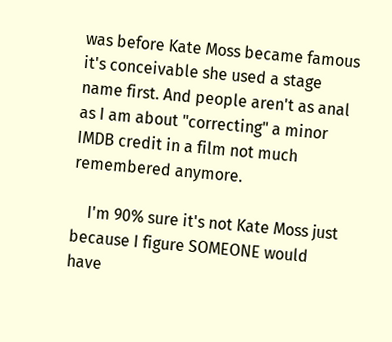was before Kate Moss became famous it's conceivable she used a stage name first. And people aren't as anal as I am about "correcting" a minor IMDB credit in a film not much remembered anymore.

    I'm 90% sure it's not Kate Moss just because I figure SOMEONE would have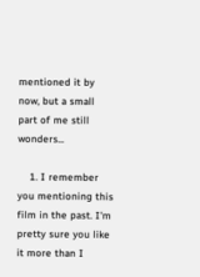mentioned it by now, but a small part of me still wonders...

    1. I remember you mentioning this film in the past. I'm pretty sure you like it more than I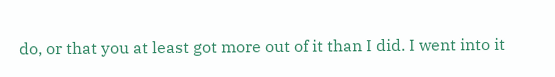do, or that you at least got more out of it than I did. I went into it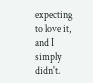expecting to love it, and I simply didn't.